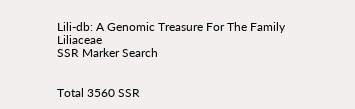Lili-db: A Genomic Treasure For The Family Liliaceae
SSR Marker Search


Total 3560 SSR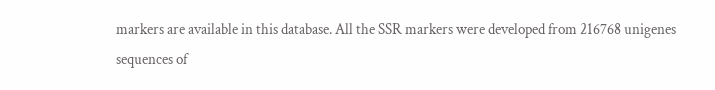markers are available in this database. All the SSR markers were developed from 216768 unigenes sequences of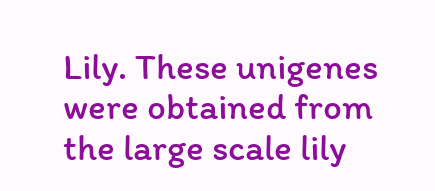Lily. These unigenes were obtained from the large scale lily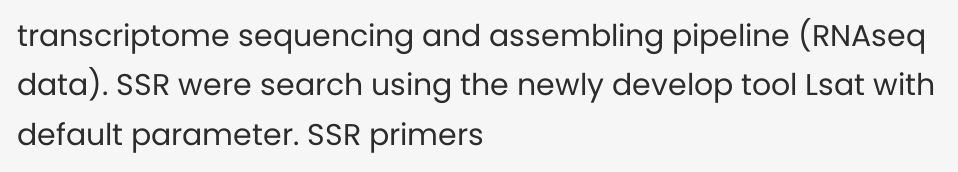transcriptome sequencing and assembling pipeline (RNAseq data). SSR were search using the newly develop tool Lsat with default parameter. SSR primers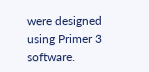were designed using Primer 3 software.